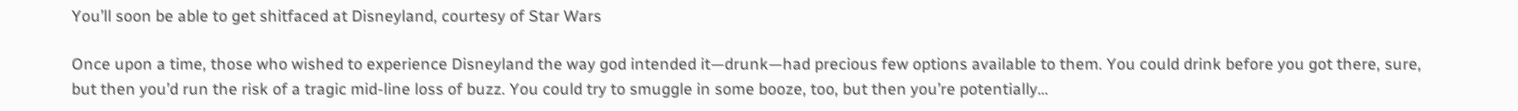You’ll soon be able to get shitfaced at Disneyland, courtesy of Star Wars

Once upon a time, those who wished to experience Disneyland the way god intended it—drunk—had precious few options available to them. You could drink before you got there, sure, but then you’d run the risk of a tragic mid-line loss of buzz. You could try to smuggle in some booze, too, but then you’re potentially…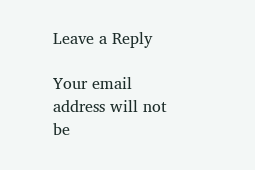Leave a Reply

Your email address will not be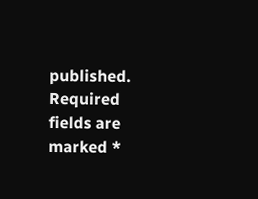published. Required fields are marked *